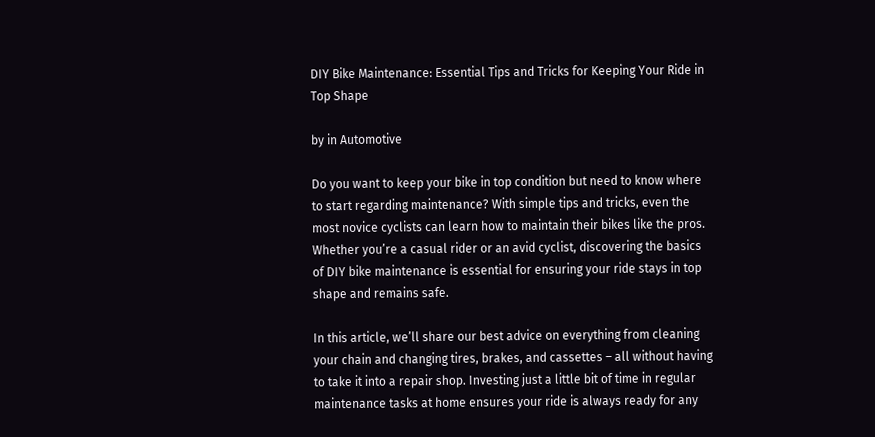DIY Bike Maintenance: Essential Tips and Tricks for Keeping Your Ride in Top Shape

by in Automotive

Do you want to keep your bike in top condition but need to know where to start regarding maintenance? With simple tips and tricks, even the most novice cyclists can learn how to maintain their bikes like the pros. Whether you’re a casual rider or an avid cyclist, discovering the basics of DIY bike maintenance is essential for ensuring your ride stays in top shape and remains safe.

In this article, we’ll share our best advice on everything from cleaning your chain and changing tires, brakes, and cassettes – all without having to take it into a repair shop. Investing just a little bit of time in regular maintenance tasks at home ensures your ride is always ready for any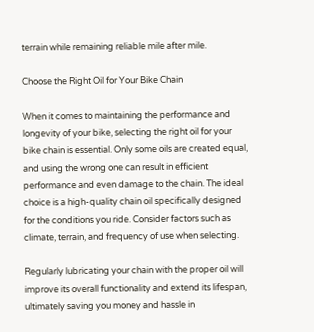terrain while remaining reliable mile after mile.

Choose the Right Oil for Your Bike Chain

When it comes to maintaining the performance and longevity of your bike, selecting the right oil for your bike chain is essential. Only some oils are created equal, and using the wrong one can result in efficient performance and even damage to the chain. The ideal choice is a high-quality chain oil specifically designed for the conditions you ride. Consider factors such as climate, terrain, and frequency of use when selecting.

Regularly lubricating your chain with the proper oil will improve its overall functionality and extend its lifespan, ultimately saving you money and hassle in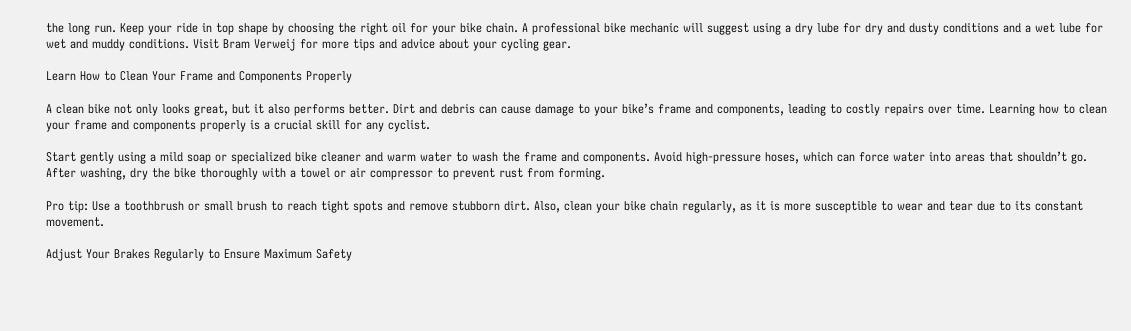the long run. Keep your ride in top shape by choosing the right oil for your bike chain. A professional bike mechanic will suggest using a dry lube for dry and dusty conditions and a wet lube for wet and muddy conditions. Visit Bram Verweij for more tips and advice about your cycling gear.

Learn How to Clean Your Frame and Components Properly

A clean bike not only looks great, but it also performs better. Dirt and debris can cause damage to your bike’s frame and components, leading to costly repairs over time. Learning how to clean your frame and components properly is a crucial skill for any cyclist.

Start gently using a mild soap or specialized bike cleaner and warm water to wash the frame and components. Avoid high-pressure hoses, which can force water into areas that shouldn’t go. After washing, dry the bike thoroughly with a towel or air compressor to prevent rust from forming.

Pro tip: Use a toothbrush or small brush to reach tight spots and remove stubborn dirt. Also, clean your bike chain regularly, as it is more susceptible to wear and tear due to its constant movement.

Adjust Your Brakes Regularly to Ensure Maximum Safety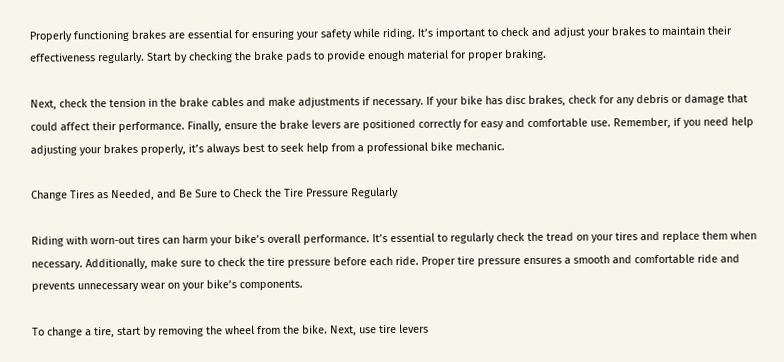Properly functioning brakes are essential for ensuring your safety while riding. It’s important to check and adjust your brakes to maintain their effectiveness regularly. Start by checking the brake pads to provide enough material for proper braking.

Next, check the tension in the brake cables and make adjustments if necessary. If your bike has disc brakes, check for any debris or damage that could affect their performance. Finally, ensure the brake levers are positioned correctly for easy and comfortable use. Remember, if you need help adjusting your brakes properly, it’s always best to seek help from a professional bike mechanic.

Change Tires as Needed, and Be Sure to Check the Tire Pressure Regularly

Riding with worn-out tires can harm your bike’s overall performance. It’s essential to regularly check the tread on your tires and replace them when necessary. Additionally, make sure to check the tire pressure before each ride. Proper tire pressure ensures a smooth and comfortable ride and prevents unnecessary wear on your bike’s components.

To change a tire, start by removing the wheel from the bike. Next, use tire levers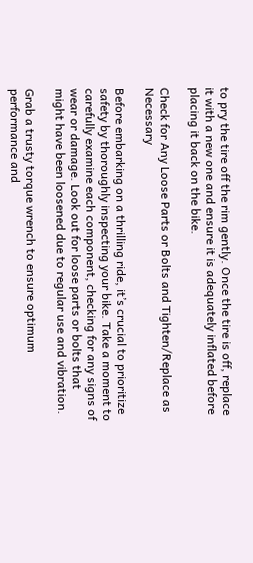to pry the tire off the rim gently. Once the tire is off, replace it with a new one and ensure it is adequately inflated before placing it back on the bike.

Check for Any Loose Parts or Bolts and Tighten/Replace as Necessary

Before embarking on a thrilling ride, it’s crucial to prioritize safety by thoroughly inspecting your bike. Take a moment to carefully examine each component, checking for any signs of wear or damage. Look out for loose parts or bolts that might have been loosened due to regular use and vibration.

Grab a trusty torque wrench to ensure optimum performance and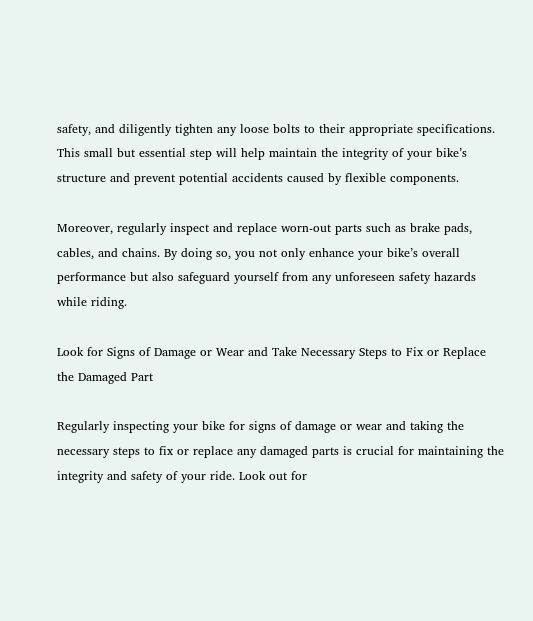safety, and diligently tighten any loose bolts to their appropriate specifications. This small but essential step will help maintain the integrity of your bike’s structure and prevent potential accidents caused by flexible components.

Moreover, regularly inspect and replace worn-out parts such as brake pads, cables, and chains. By doing so, you not only enhance your bike’s overall performance but also safeguard yourself from any unforeseen safety hazards while riding.

Look for Signs of Damage or Wear and Take Necessary Steps to Fix or Replace the Damaged Part

Regularly inspecting your bike for signs of damage or wear and taking the necessary steps to fix or replace any damaged parts is crucial for maintaining the integrity and safety of your ride. Look out for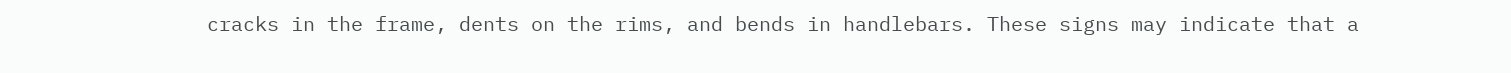cracks in the frame, dents on the rims, and bends in handlebars. These signs may indicate that a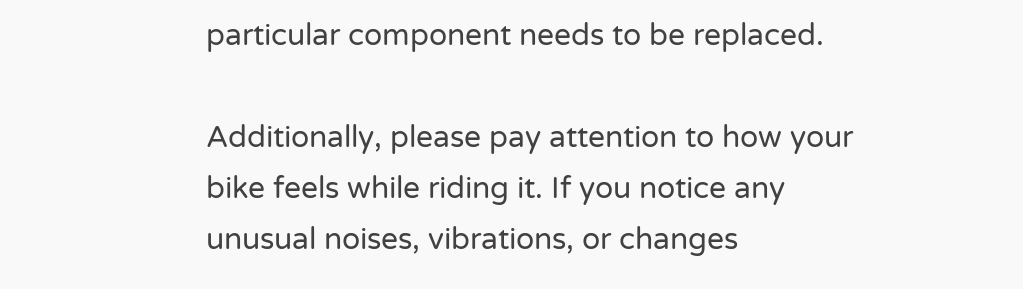particular component needs to be replaced.

Additionally, please pay attention to how your bike feels while riding it. If you notice any unusual noises, vibrations, or changes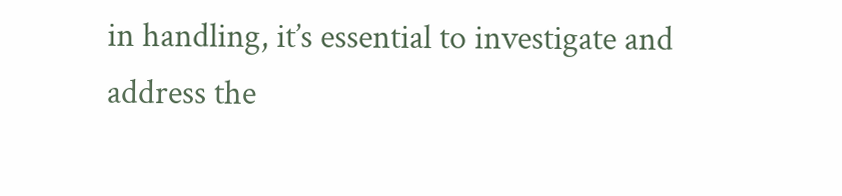in handling, it’s essential to investigate and address the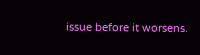issue before it worsens.